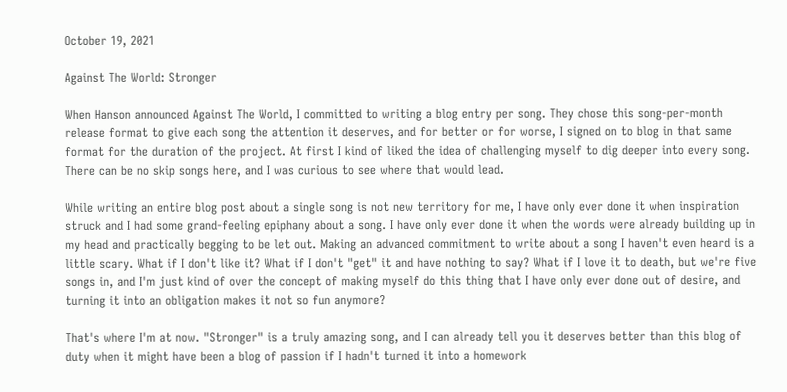October 19, 2021

Against The World: Stronger

When Hanson announced Against The World, I committed to writing a blog entry per song. They chose this song-per-month release format to give each song the attention it deserves, and for better or for worse, I signed on to blog in that same format for the duration of the project. At first I kind of liked the idea of challenging myself to dig deeper into every song. There can be no skip songs here, and I was curious to see where that would lead.

While writing an entire blog post about a single song is not new territory for me, I have only ever done it when inspiration struck and I had some grand-feeling epiphany about a song. I have only ever done it when the words were already building up in my head and practically begging to be let out. Making an advanced commitment to write about a song I haven't even heard is a little scary. What if I don't like it? What if I don't "get" it and have nothing to say? What if I love it to death, but we're five songs in, and I'm just kind of over the concept of making myself do this thing that I have only ever done out of desire, and turning it into an obligation makes it not so fun anymore?

That's where I'm at now. "Stronger" is a truly amazing song, and I can already tell you it deserves better than this blog of duty when it might have been a blog of passion if I hadn't turned it into a homework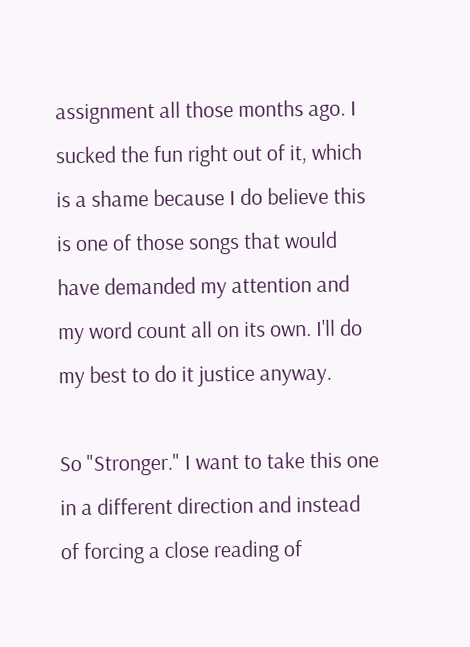assignment all those months ago. I sucked the fun right out of it, which is a shame because I do believe this is one of those songs that would have demanded my attention and my word count all on its own. I'll do my best to do it justice anyway.

So "Stronger." I want to take this one in a different direction and instead of forcing a close reading of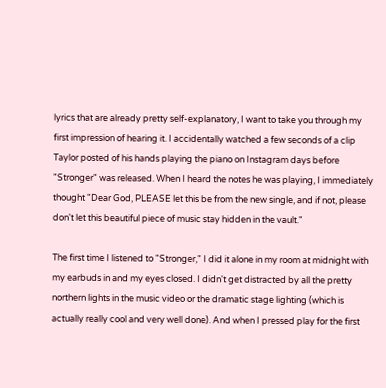lyrics that are already pretty self-explanatory, I want to take you through my first impression of hearing it. I accidentally watched a few seconds of a clip Taylor posted of his hands playing the piano on Instagram days before "Stronger" was released. When I heard the notes he was playing, I immediately thought "Dear God, PLEASE let this be from the new single, and if not, please don't let this beautiful piece of music stay hidden in the vault."

The first time I listened to "Stronger," I did it alone in my room at midnight with my earbuds in and my eyes closed. I didn't get distracted by all the pretty northern lights in the music video or the dramatic stage lighting (which is actually really cool and very well done). And when I pressed play for the first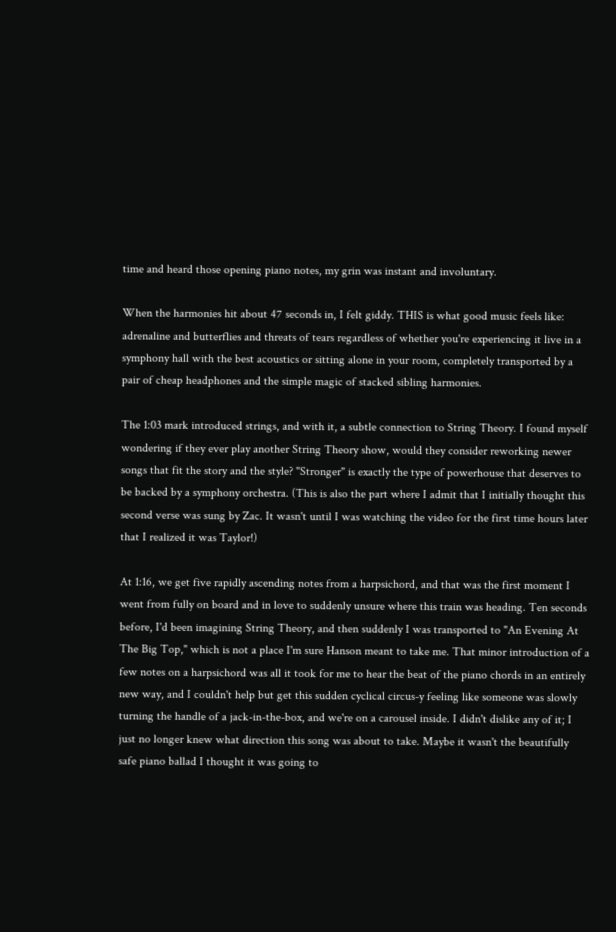time and heard those opening piano notes, my grin was instant and involuntary.

When the harmonies hit about 47 seconds in, I felt giddy. THIS is what good music feels like: adrenaline and butterflies and threats of tears regardless of whether you're experiencing it live in a symphony hall with the best acoustics or sitting alone in your room, completely transported by a pair of cheap headphones and the simple magic of stacked sibling harmonies.

The 1:03 mark introduced strings, and with it, a subtle connection to String Theory. I found myself wondering if they ever play another String Theory show, would they consider reworking newer songs that fit the story and the style? "Stronger" is exactly the type of powerhouse that deserves to be backed by a symphony orchestra. (This is also the part where I admit that I initially thought this second verse was sung by Zac. It wasn't until I was watching the video for the first time hours later that I realized it was Taylor!)

At 1:16, we get five rapidly ascending notes from a harpsichord, and that was the first moment I went from fully on board and in love to suddenly unsure where this train was heading. Ten seconds before, I'd been imagining String Theory, and then suddenly I was transported to "An Evening At The Big Top," which is not a place I'm sure Hanson meant to take me. That minor introduction of a few notes on a harpsichord was all it took for me to hear the beat of the piano chords in an entirely new way, and I couldn't help but get this sudden cyclical circus-y feeling like someone was slowly turning the handle of a jack-in-the-box, and we're on a carousel inside. I didn't dislike any of it; I just no longer knew what direction this song was about to take. Maybe it wasn't the beautifully safe piano ballad I thought it was going to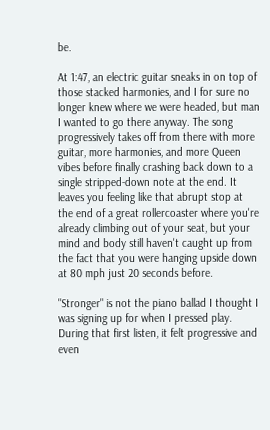be.

At 1:47, an electric guitar sneaks in on top of those stacked harmonies, and I for sure no longer knew where we were headed, but man I wanted to go there anyway. The song progressively takes off from there with more guitar, more harmonies, and more Queen vibes before finally crashing back down to a single stripped-down note at the end. It leaves you feeling like that abrupt stop at the end of a great rollercoaster where you're already climbing out of your seat, but your mind and body still haven't caught up from the fact that you were hanging upside down at 80 mph just 20 seconds before.

"Stronger" is not the piano ballad I thought I was signing up for when I pressed play. During that first listen, it felt progressive and even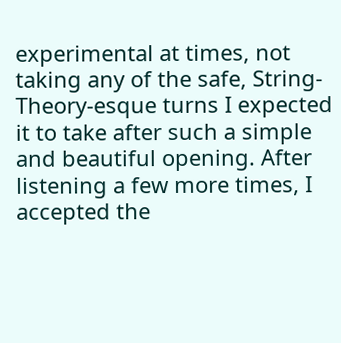experimental at times, not taking any of the safe, String-Theory-esque turns I expected it to take after such a simple and beautiful opening. After listening a few more times, I accepted the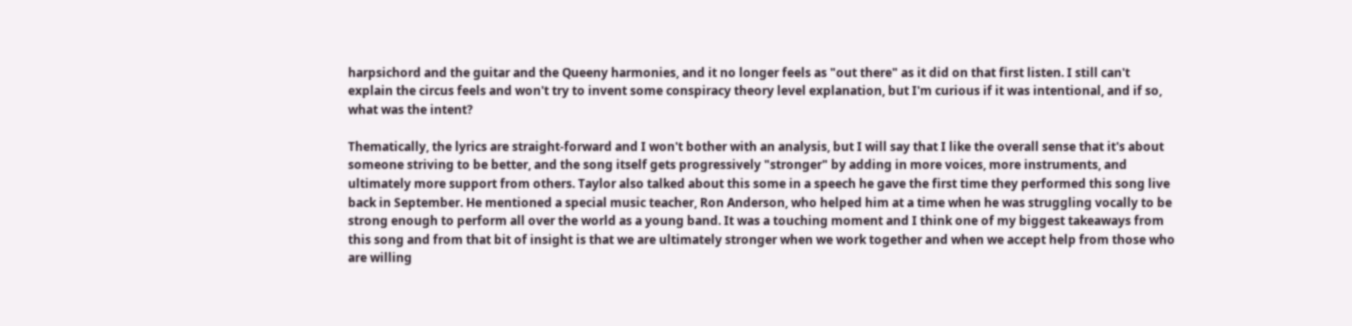harpsichord and the guitar and the Queeny harmonies, and it no longer feels as "out there" as it did on that first listen. I still can't explain the circus feels and won't try to invent some conspiracy theory level explanation, but I'm curious if it was intentional, and if so, what was the intent?

Thematically, the lyrics are straight-forward and I won't bother with an analysis, but I will say that I like the overall sense that it's about someone striving to be better, and the song itself gets progressively "stronger" by adding in more voices, more instruments, and ultimately more support from others. Taylor also talked about this some in a speech he gave the first time they performed this song live back in September. He mentioned a special music teacher, Ron Anderson, who helped him at a time when he was struggling vocally to be strong enough to perform all over the world as a young band. It was a touching moment and I think one of my biggest takeaways from this song and from that bit of insight is that we are ultimately stronger when we work together and when we accept help from those who are willing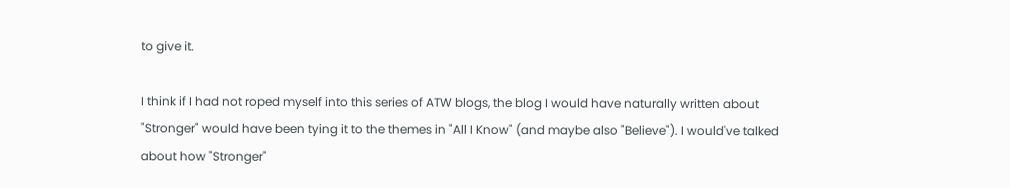to give it.

I think if I had not roped myself into this series of ATW blogs, the blog I would have naturally written about "Stronger" would have been tying it to the themes in "All I Know" (and maybe also "Believe"). I would've talked about how "Stronger"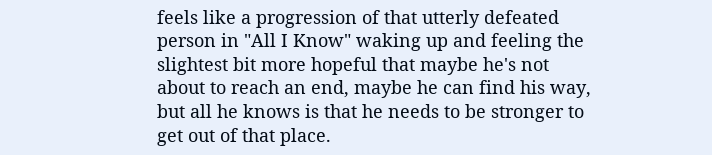feels like a progression of that utterly defeated person in "All I Know" waking up and feeling the slightest bit more hopeful that maybe he's not about to reach an end, maybe he can find his way, but all he knows is that he needs to be stronger to get out of that place.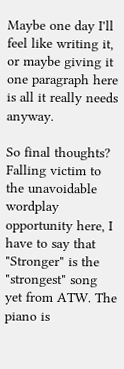Maybe one day I'll feel like writing it, or maybe giving it one paragraph here is all it really needs anyway.

So final thoughts? Falling victim to the unavoidable wordplay opportunity here, I have to say that "Stronger" is the "strongest" song yet from ATW. The piano is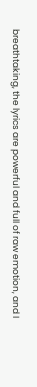breathtaking, the lyrics are powerful and full of raw emotion, and I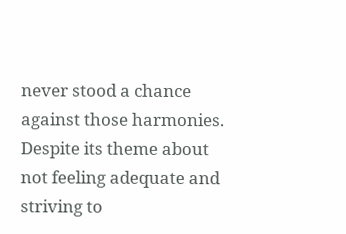never stood a chance against those harmonies. Despite its theme about not feeling adequate and striving to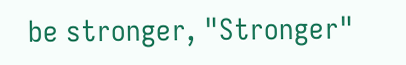be stronger, "Stronger"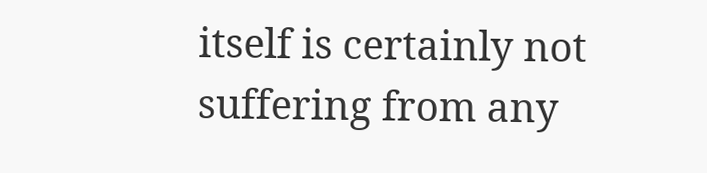itself is certainly not suffering from any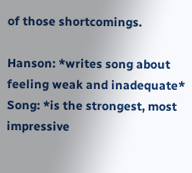of those shortcomings.

Hanson: *writes song about feeling weak and inadequate*
Song: *is the strongest, most impressive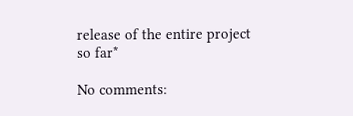release of the entire project so far*

No comments: